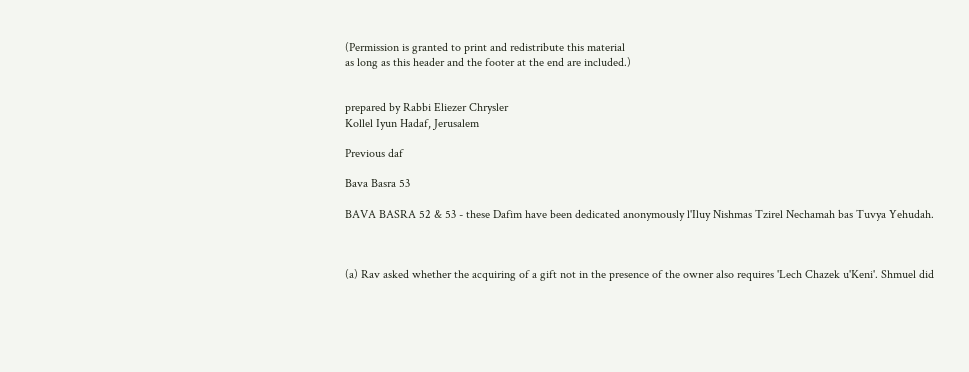(Permission is granted to print and redistribute this material
as long as this header and the footer at the end are included.)


prepared by Rabbi Eliezer Chrysler
Kollel Iyun Hadaf, Jerusalem

Previous daf

Bava Basra 53

BAVA BASRA 52 & 53 - these Dafim have been dedicated anonymously l'Iluy Nishmas Tzirel Nechamah bas Tuvya Yehudah.



(a) Rav asked whether the acquiring of a gift not in the presence of the owner also requires 'Lech Chazek u'Keni'. Shmuel did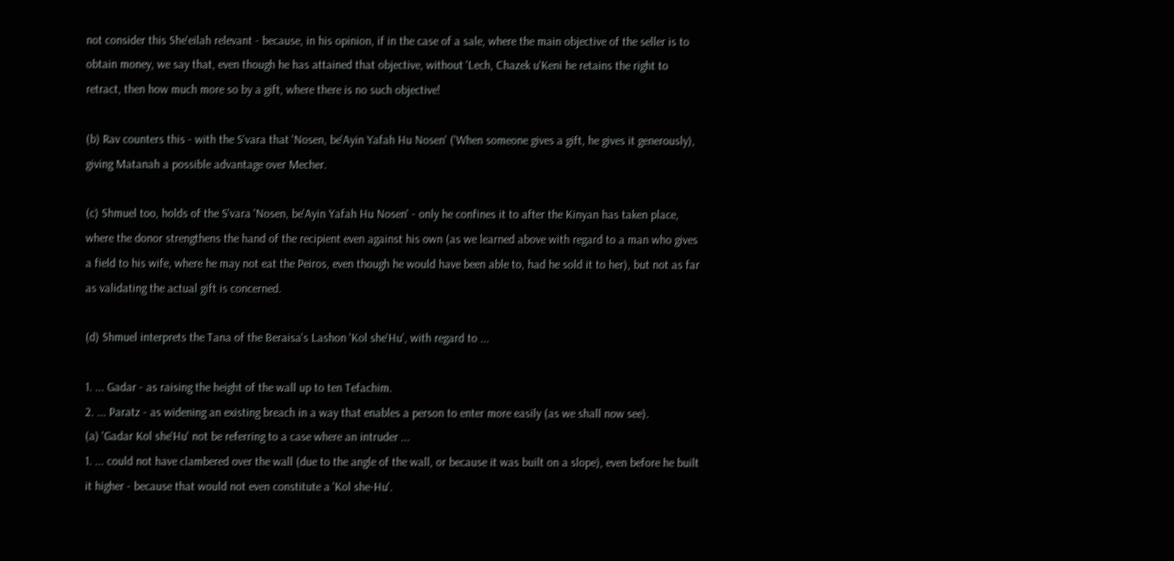not consider this She'eilah relevant - because, in his opinion, if in the case of a sale, where the main objective of the seller is to obtain money, we say that, even though he has attained that objective, without 'Lech, Chazek u'Keni he retains the right to retract, then how much more so by a gift, where there is no such objective!

(b) Rav counters this - with the S'vara that 'Nosen, be'Ayin Yafah Hu Nosen' ('When someone gives a gift, he gives it generously), giving Matanah a possible advantage over Mecher.

(c) Shmuel too, holds of the S'vara 'Nosen, be'Ayin Yafah Hu Nosen' - only he confines it to after the Kinyan has taken place, where the donor strengthens the hand of the recipient even against his own (as we learned above with regard to a man who gives a field to his wife, where he may not eat the Peiros, even though he would have been able to, had he sold it to her), but not as far as validating the actual gift is concerned.

(d) Shmuel interprets the Tana of the Beraisa's Lashon 'Kol she'Hu', with regard to ...

1. ... Gadar - as raising the height of the wall up to ten Tefachim.
2. ... Paratz - as widening an existing breach in a way that enables a person to enter more easily (as we shall now see).
(a) 'Gadar Kol she'Hu' not be referring to a case where an intruder ...
1. ... could not have clambered over the wall (due to the angle of the wall, or because it was built on a slope), even before he built it higher - because that would not even constitute a 'Kol she-Hu'.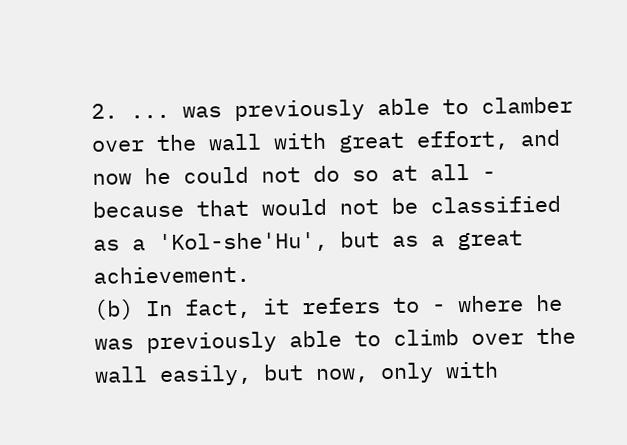2. ... was previously able to clamber over the wall with great effort, and now he could not do so at all - because that would not be classified as a 'Kol-she'Hu', but as a great achievement.
(b) In fact, it refers to - where he was previously able to climb over the wall easily, but now, only with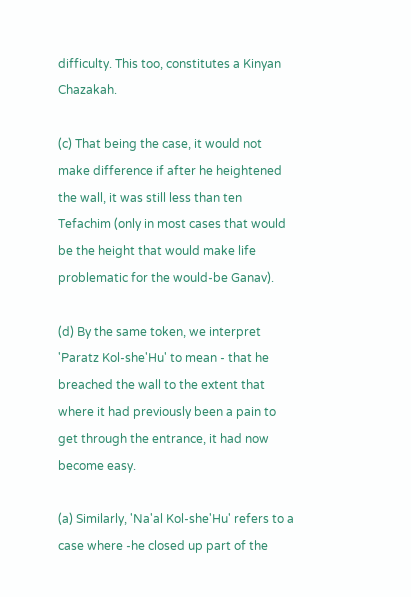difficulty. This too, constitutes a Kinyan Chazakah.

(c) That being the case, it would not make difference if after he heightened the wall, it was still less than ten Tefachim (only in most cases that would be the height that would make life problematic for the would-be Ganav).

(d) By the same token, we interpret 'Paratz Kol-she'Hu' to mean - that he breached the wall to the extent that where it had previously been a pain to get through the entrance, it had now become easy.

(a) Similarly, 'Na'al Kol-she'Hu' refers to a case where -he closed up part of the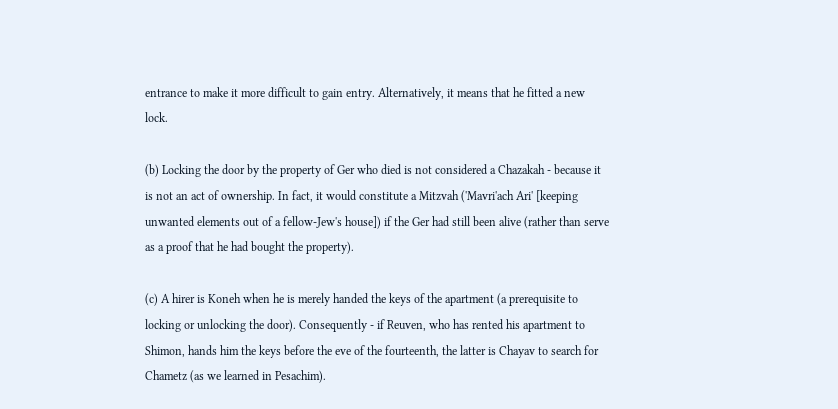entrance to make it more difficult to gain entry. Alternatively, it means that he fitted a new lock.

(b) Locking the door by the property of Ger who died is not considered a Chazakah - because it is not an act of ownership. In fact, it would constitute a Mitzvah ('Mavri'ach Ari' [keeping unwanted elements out of a fellow-Jew's house]) if the Ger had still been alive (rather than serve as a proof that he had bought the property).

(c) A hirer is Koneh when he is merely handed the keys of the apartment (a prerequisite to locking or unlocking the door). Consequently - if Reuven, who has rented his apartment to Shimon, hands him the keys before the eve of the fourteenth, the latter is Chayav to search for Chametz (as we learned in Pesachim).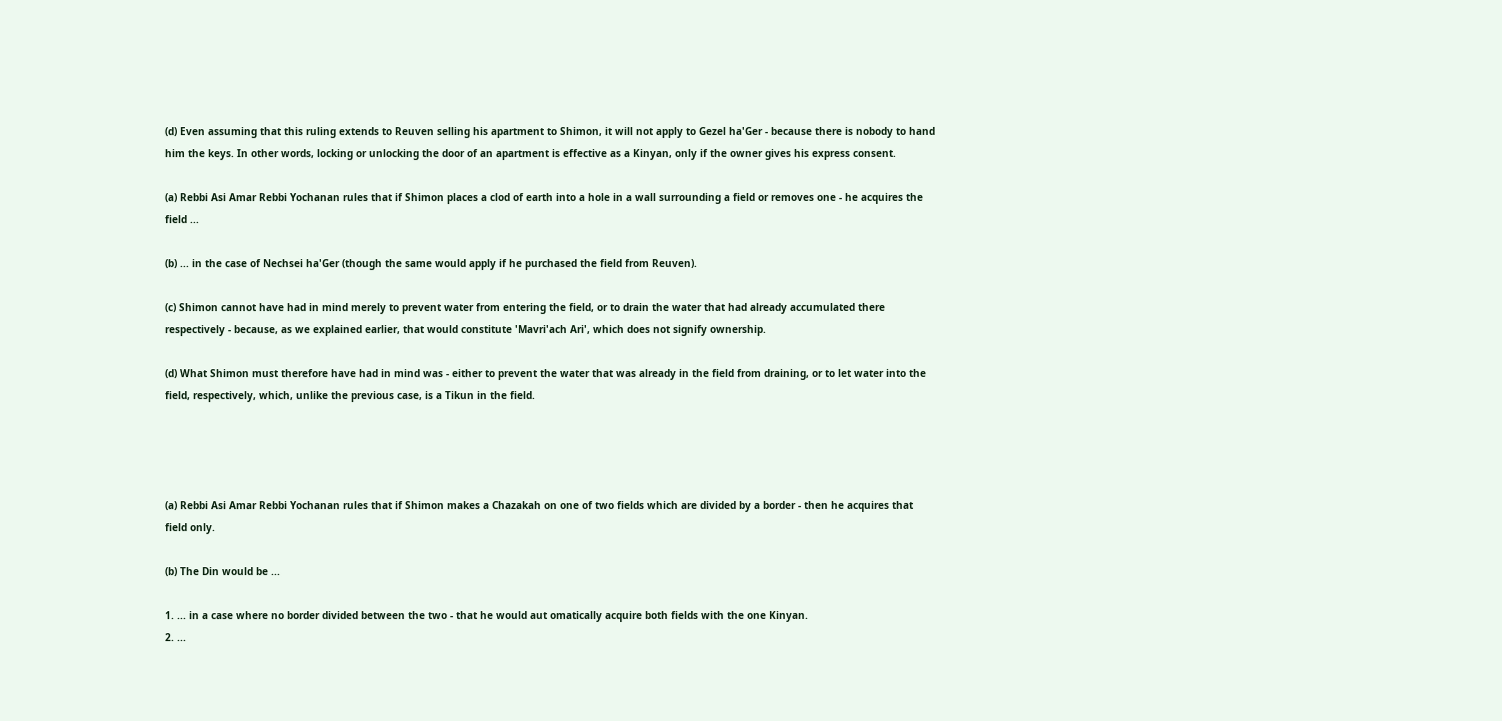(d) Even assuming that this ruling extends to Reuven selling his apartment to Shimon, it will not apply to Gezel ha'Ger - because there is nobody to hand him the keys. In other words, locking or unlocking the door of an apartment is effective as a Kinyan, only if the owner gives his express consent.

(a) Rebbi Asi Amar Rebbi Yochanan rules that if Shimon places a clod of earth into a hole in a wall surrounding a field or removes one - he acquires the field ...

(b) ... in the case of Nechsei ha'Ger (though the same would apply if he purchased the field from Reuven).

(c) Shimon cannot have had in mind merely to prevent water from entering the field, or to drain the water that had already accumulated there respectively - because, as we explained earlier, that would constitute 'Mavri'ach Ari', which does not signify ownership.

(d) What Shimon must therefore have had in mind was - either to prevent the water that was already in the field from draining, or to let water into the field, respectively, which, unlike the previous case, is a Tikun in the field.




(a) Rebbi Asi Amar Rebbi Yochanan rules that if Shimon makes a Chazakah on one of two fields which are divided by a border - then he acquires that field only.

(b) The Din would be ...

1. ... in a case where no border divided between the two - that he would aut omatically acquire both fields with the one Kinyan.
2. ...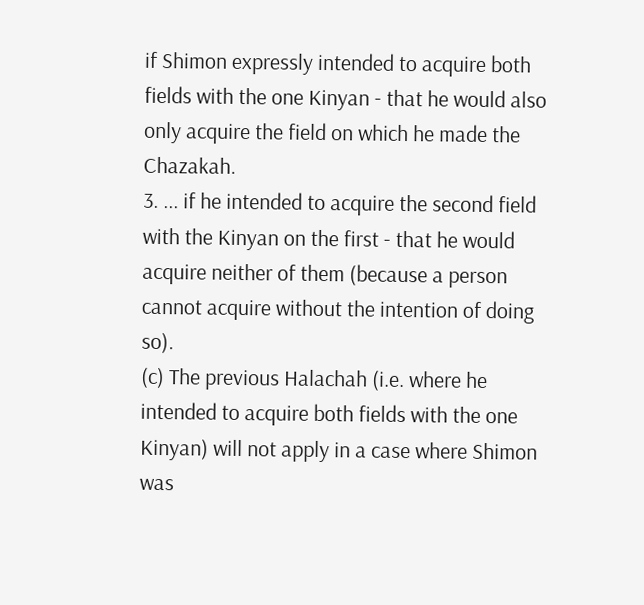if Shimon expressly intended to acquire both fields with the one Kinyan - that he would also only acquire the field on which he made the Chazakah.
3. ... if he intended to acquire the second field with the Kinyan on the first - that he would acquire neither of them (because a person cannot acquire without the intention of doing so).
(c) The previous Halachah (i.e. where he intended to acquire both fields with the one Kinyan) will not apply in a case where Shimon was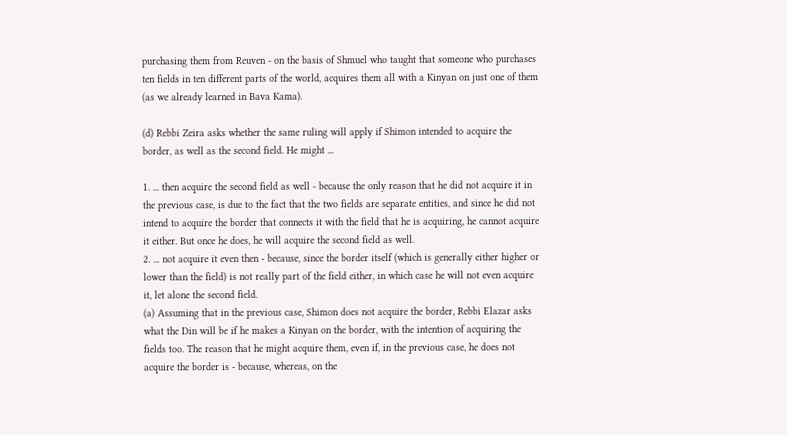purchasing them from Reuven - on the basis of Shmuel who taught that someone who purchases ten fields in ten different parts of the world, acquires them all with a Kinyan on just one of them (as we already learned in Bava Kama).

(d) Rebbi Zeira asks whether the same ruling will apply if Shimon intended to acquire the border, as well as the second field. He might ...

1. ... then acquire the second field as well - because the only reason that he did not acquire it in the previous case, is due to the fact that the two fields are separate entities, and since he did not intend to acquire the border that connects it with the field that he is acquiring, he cannot acquire it either. But once he does, he will acquire the second field as well.
2. ... not acquire it even then - because, since the border itself (which is generally either higher or lower than the field) is not really part of the field either, in which case he will not even acquire it, let alone the second field.
(a) Assuming that in the previous case, Shimon does not acquire the border, Rebbi Elazar asks what the Din will be if he makes a Kinyan on the border, with the intention of acquiring the fields too. The reason that he might acquire them, even if, in the previous case, he does not acquire the border is - because, whereas, on the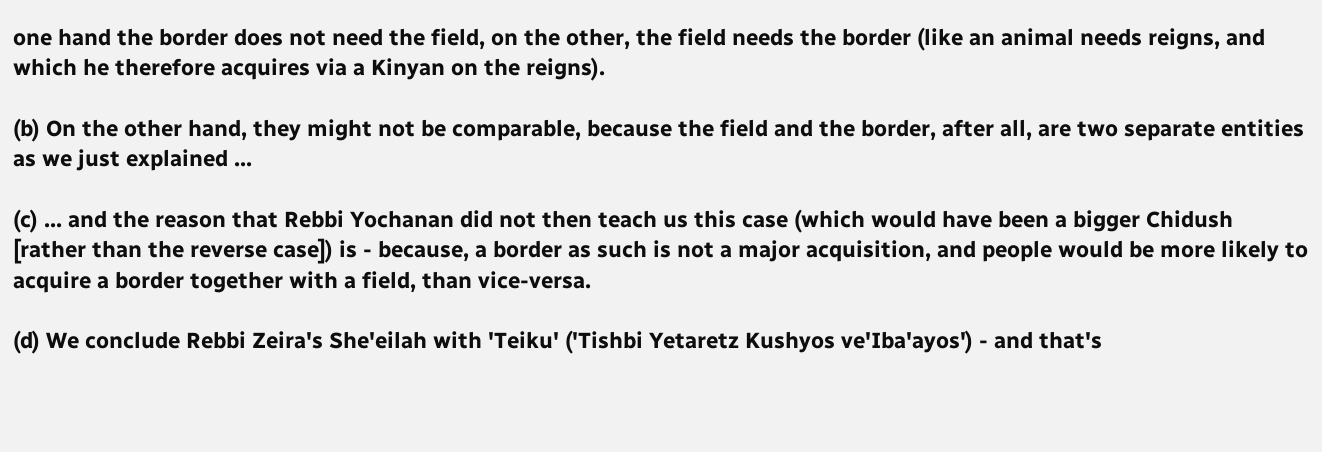one hand the border does not need the field, on the other, the field needs the border (like an animal needs reigns, and which he therefore acquires via a Kinyan on the reigns).

(b) On the other hand, they might not be comparable, because the field and the border, after all, are two separate entities as we just explained ...

(c) ... and the reason that Rebbi Yochanan did not then teach us this case (which would have been a bigger Chidush [rather than the reverse case]) is - because, a border as such is not a major acquisition, and people would be more likely to acquire a border together with a field, than vice-versa.

(d) We conclude Rebbi Zeira's She'eilah with 'Teiku' ('Tishbi Yetaretz Kushyos ve'Iba'ayos') - and that's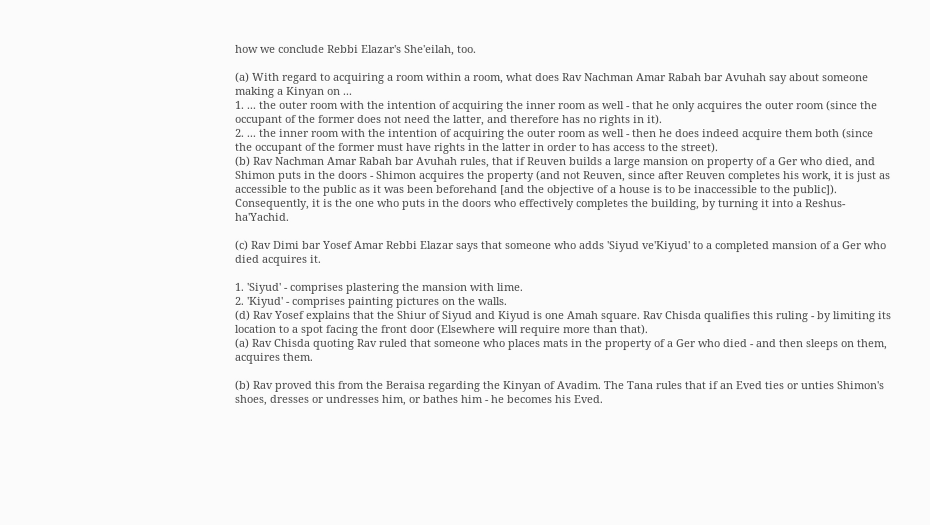how we conclude Rebbi Elazar's She'eilah, too.

(a) With regard to acquiring a room within a room, what does Rav Nachman Amar Rabah bar Avuhah say about someone making a Kinyan on ...
1. ... the outer room with the intention of acquiring the inner room as well - that he only acquires the outer room (since the occupant of the former does not need the latter, and therefore has no rights in it).
2. ... the inner room with the intention of acquiring the outer room as well - then he does indeed acquire them both (since the occupant of the former must have rights in the latter in order to has access to the street).
(b) Rav Nachman Amar Rabah bar Avuhah rules, that if Reuven builds a large mansion on property of a Ger who died, and Shimon puts in the doors - Shimon acquires the property (and not Reuven, since after Reuven completes his work, it is just as accessible to the public as it was been beforehand [and the objective of a house is to be inaccessible to the public]). Consequently, it is the one who puts in the doors who effectively completes the building, by turning it into a Reshus-ha'Yachid.

(c) Rav Dimi bar Yosef Amar Rebbi Elazar says that someone who adds 'Siyud ve'Kiyud' to a completed mansion of a Ger who died acquires it.

1. 'Siyud' - comprises plastering the mansion with lime.
2. 'Kiyud' - comprises painting pictures on the walls.
(d) Rav Yosef explains that the Shiur of Siyud and Kiyud is one Amah square. Rav Chisda qualifies this ruling - by limiting its location to a spot facing the front door (Elsewhere will require more than that).
(a) Rav Chisda quoting Rav ruled that someone who places mats in the property of a Ger who died - and then sleeps on them, acquires them.

(b) Rav proved this from the Beraisa regarding the Kinyan of Avadim. The Tana rules that if an Eved ties or unties Shimon's shoes, dresses or undresses him, or bathes him - he becomes his Eved.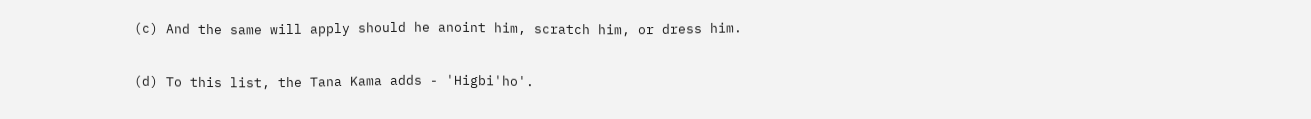(c) And the same will apply should he anoint him, scratch him, or dress him.

(d) To this list, the Tana Kama adds - 'Higbi'ho'.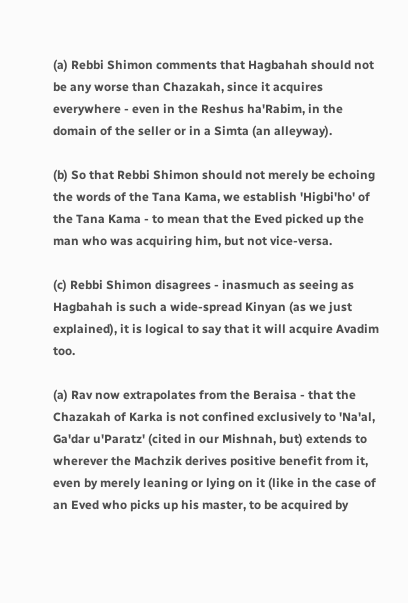(a) Rebbi Shimon comments that Hagbahah should not be any worse than Chazakah, since it acquires everywhere - even in the Reshus ha'Rabim, in the domain of the seller or in a Simta (an alleyway).

(b) So that Rebbi Shimon should not merely be echoing the words of the Tana Kama, we establish 'Higbi'ho' of the Tana Kama - to mean that the Eved picked up the man who was acquiring him, but not vice-versa.

(c) Rebbi Shimon disagrees - inasmuch as seeing as Hagbahah is such a wide-spread Kinyan (as we just explained), it is logical to say that it will acquire Avadim too.

(a) Rav now extrapolates from the Beraisa - that the Chazakah of Karka is not confined exclusively to 'Na'al, Ga'dar u'Paratz' (cited in our Mishnah, but) extends to wherever the Machzik derives positive benefit from it, even by merely leaning or lying on it (like in the case of an Eved who picks up his master, to be acquired by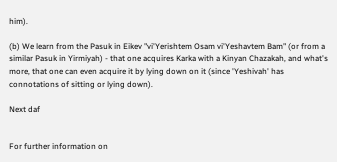him).

(b) We learn from the Pasuk in Eikev "vi'Yerishtem Osam vi'Yeshavtem Bam" (or from a similar Pasuk in Yirmiyah) - that one acquires Karka with a Kinyan Chazakah, and what's more, that one can even acquire it by lying down on it (since 'Yeshivah' has connotations of sitting or lying down).

Next daf


For further information on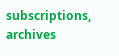subscriptions, archives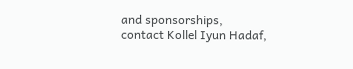and sponsorships,
contact Kollel Iyun Hadaf,